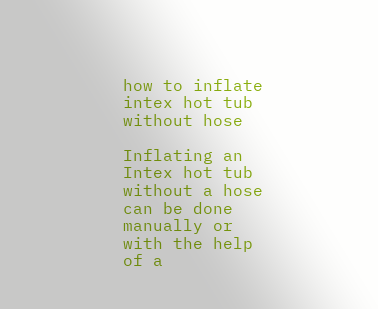how to inflate intex hot tub without hose

Inflating an Intex hot tub without a hose can be done manually or with the help of a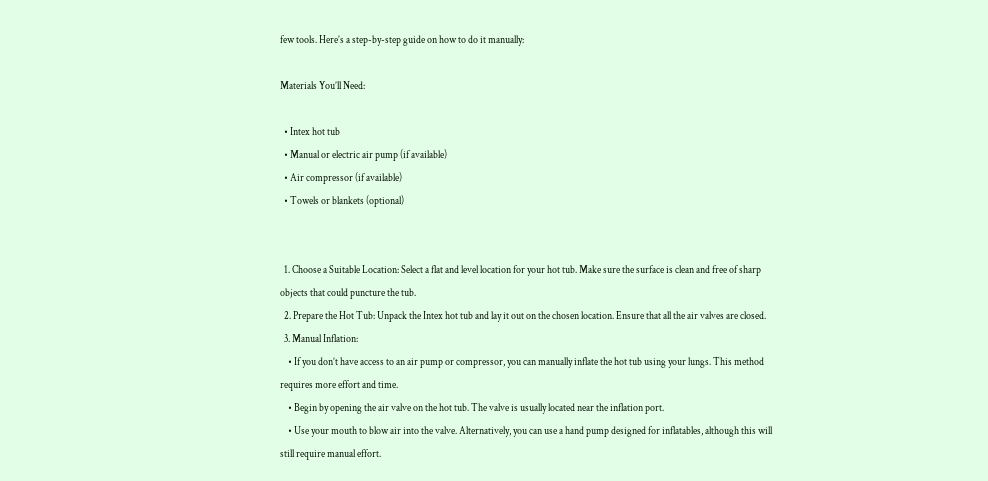few tools. Here’s a step-by-step guide on how to do it manually:

Materials You’ll Need:

  • Intex hot tub
  • Manual or electric air pump (if available)
  • Air compressor (if available)
  • Towels or blankets (optional)


  1. Choose a Suitable Location: Select a flat and level location for your hot tub. Make sure the surface is clean and free of sharp objects that could puncture the tub.
  2. Prepare the Hot Tub: Unpack the Intex hot tub and lay it out on the chosen location. Ensure that all the air valves are closed.
  3. Manual Inflation:
    • If you don’t have access to an air pump or compressor, you can manually inflate the hot tub using your lungs. This method requires more effort and time.
    • Begin by opening the air valve on the hot tub. The valve is usually located near the inflation port.
    • Use your mouth to blow air into the valve. Alternatively, you can use a hand pump designed for inflatables, although this will still require manual effort.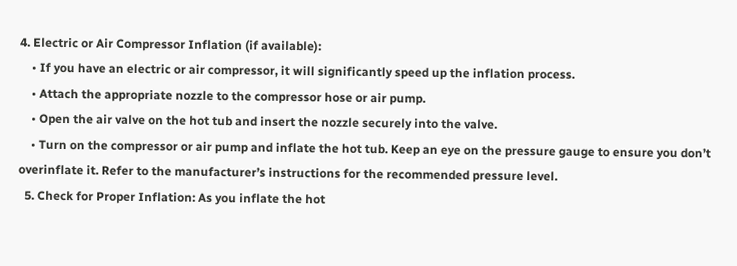4. Electric or Air Compressor Inflation (if available):
    • If you have an electric or air compressor, it will significantly speed up the inflation process.
    • Attach the appropriate nozzle to the compressor hose or air pump.
    • Open the air valve on the hot tub and insert the nozzle securely into the valve.
    • Turn on the compressor or air pump and inflate the hot tub. Keep an eye on the pressure gauge to ensure you don’t overinflate it. Refer to the manufacturer’s instructions for the recommended pressure level.
  5. Check for Proper Inflation: As you inflate the hot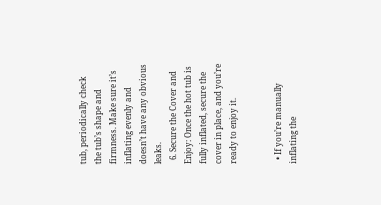tub, periodically check the tub’s shape and firmness. Make sure it’s inflating evenly and doesn’t have any obvious leaks.
  6. Secure the Cover and Enjoy: Once the hot tub is fully inflated, secure the cover in place, and you’re ready to enjoy it.


  • If you’re manually inflating the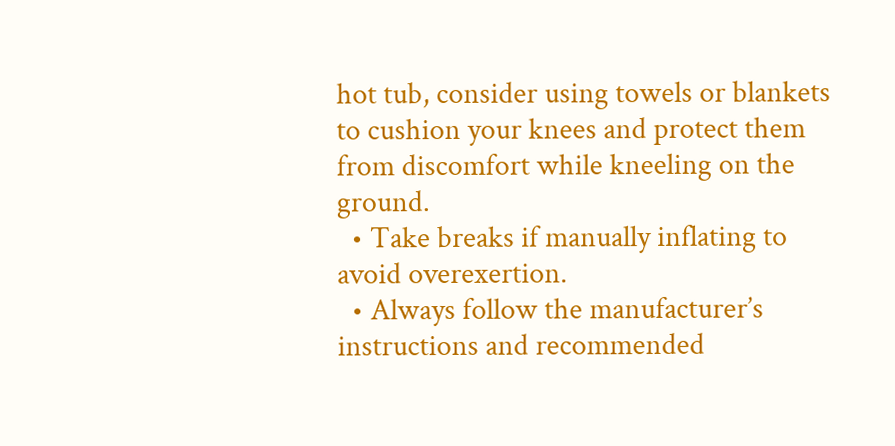hot tub, consider using towels or blankets to cushion your knees and protect them from discomfort while kneeling on the ground.
  • Take breaks if manually inflating to avoid overexertion.
  • Always follow the manufacturer’s instructions and recommended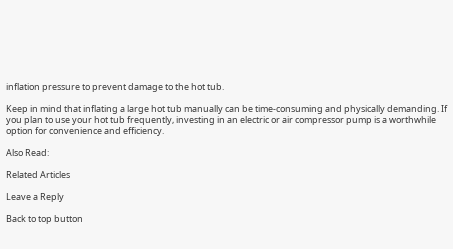inflation pressure to prevent damage to the hot tub.

Keep in mind that inflating a large hot tub manually can be time-consuming and physically demanding. If you plan to use your hot tub frequently, investing in an electric or air compressor pump is a worthwhile option for convenience and efficiency.

Also Read:

Related Articles

Leave a Reply

Back to top button